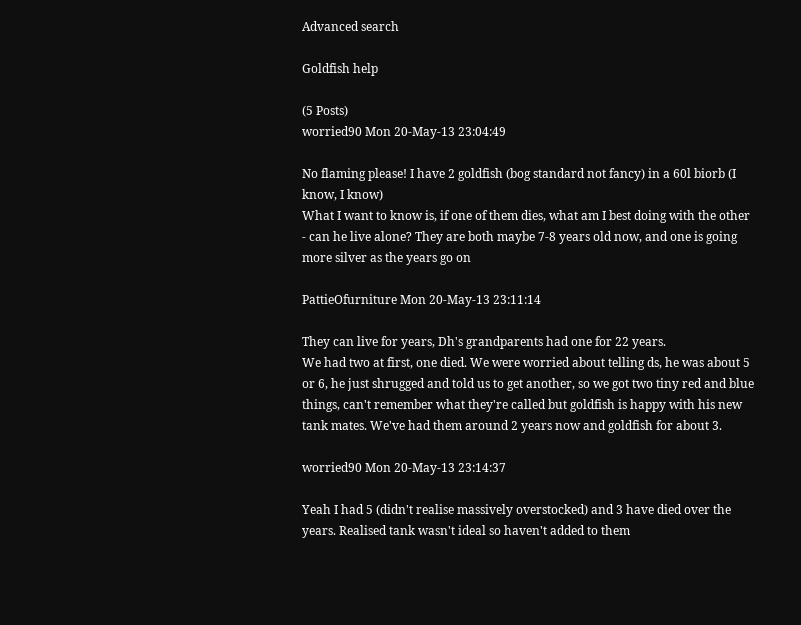Advanced search

Goldfish help

(5 Posts)
worried90 Mon 20-May-13 23:04:49

No flaming please! I have 2 goldfish (bog standard not fancy) in a 60l biorb (I know, I know)
What I want to know is, if one of them dies, what am I best doing with the other - can he live alone? They are both maybe 7-8 years old now, and one is going more silver as the years go on

PattieOfurniture Mon 20-May-13 23:11:14

They can live for years, Dh's grandparents had one for 22 years.
We had two at first, one died. We were worried about telling ds, he was about 5 or 6, he just shrugged and told us to get another, so we got two tiny red and blue things, can't remember what they're called but goldfish is happy with his new tank mates. We've had them around 2 years now and goldfish for about 3.

worried90 Mon 20-May-13 23:14:37

Yeah I had 5 (didn't realise massively overstocked) and 3 have died over the years. Realised tank wasn't ideal so haven't added to them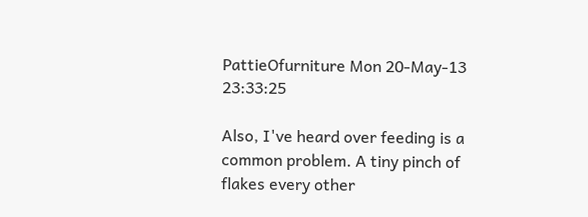PattieOfurniture Mon 20-May-13 23:33:25

Also, I've heard over feeding is a common problem. A tiny pinch of flakes every other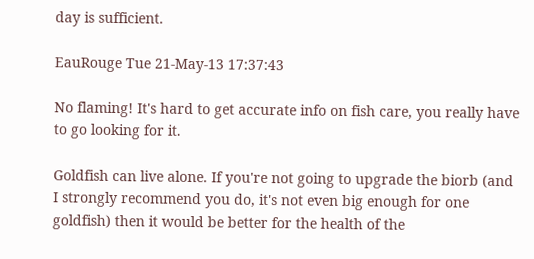day is sufficient.

EauRouge Tue 21-May-13 17:37:43

No flaming! It's hard to get accurate info on fish care, you really have to go looking for it.

Goldfish can live alone. If you're not going to upgrade the biorb (and I strongly recommend you do, it's not even big enough for one goldfish) then it would be better for the health of the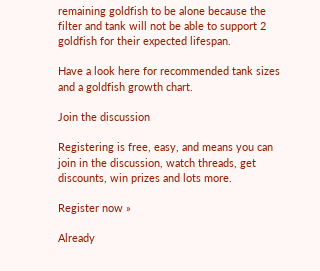remaining goldfish to be alone because the filter and tank will not be able to support 2 goldfish for their expected lifespan.

Have a look here for recommended tank sizes and a goldfish growth chart.

Join the discussion

Registering is free, easy, and means you can join in the discussion, watch threads, get discounts, win prizes and lots more.

Register now »

Already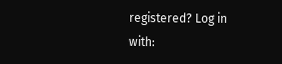registered? Log in with: